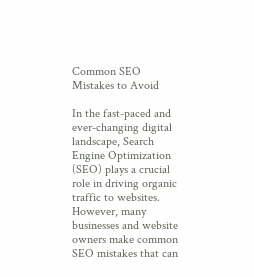Common SEO Mistakes to Avoid

In the fast-paced and ever-changing digital landscape, Search Engine Optimization (SEO) plays a crucial role in driving organic traffic to websites. However, many businesses and website owners make common SEO mistakes that can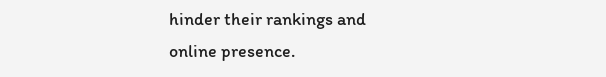hinder their rankings and online presence.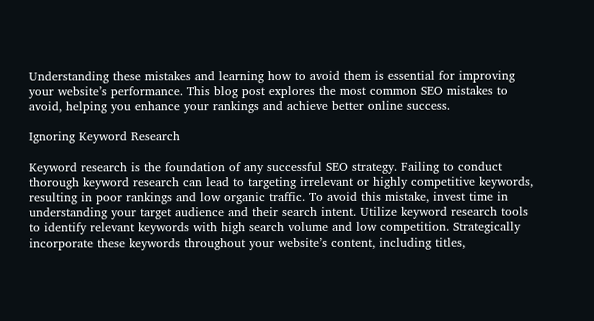Understanding these mistakes and learning how to avoid them is essential for improving your website’s performance. This blog post explores the most common SEO mistakes to avoid, helping you enhance your rankings and achieve better online success.

Ignoring Keyword Research

Keyword research is the foundation of any successful SEO strategy. Failing to conduct thorough keyword research can lead to targeting irrelevant or highly competitive keywords, resulting in poor rankings and low organic traffic. To avoid this mistake, invest time in understanding your target audience and their search intent. Utilize keyword research tools to identify relevant keywords with high search volume and low competition. Strategically incorporate these keywords throughout your website’s content, including titles,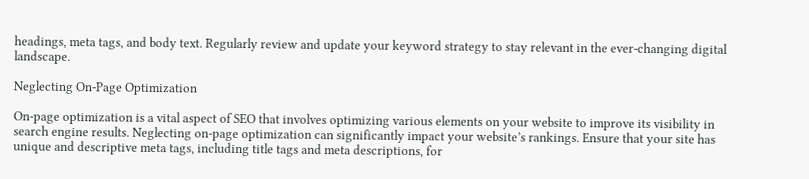headings, meta tags, and body text. Regularly review and update your keyword strategy to stay relevant in the ever-changing digital landscape.

Neglecting On-Page Optimization

On-page optimization is a vital aspect of SEO that involves optimizing various elements on your website to improve its visibility in search engine results. Neglecting on-page optimization can significantly impact your website’s rankings. Ensure that your site has unique and descriptive meta tags, including title tags and meta descriptions, for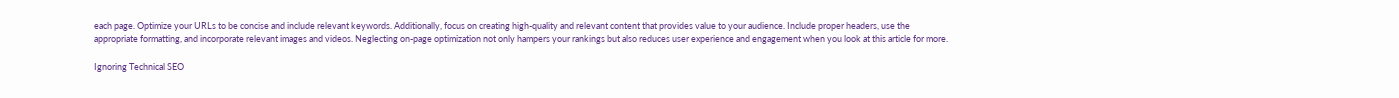each page. Optimize your URLs to be concise and include relevant keywords. Additionally, focus on creating high-quality and relevant content that provides value to your audience. Include proper headers, use the appropriate formatting, and incorporate relevant images and videos. Neglecting on-page optimization not only hampers your rankings but also reduces user experience and engagement when you look at this article for more.

Ignoring Technical SEO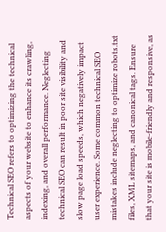Technical SEO refers to optimizing the technical aspects of your website to enhance its crawling, indexing, and overall performance. Neglecting technical SEO can result in poor site visibility and slow page load speeds, which negatively impact user experience. Some common technical SEO mistakes include neglecting to optimize robots.txt files, XML sitemaps, and canonical tags. Ensure that your site is mobile-friendly and responsive, as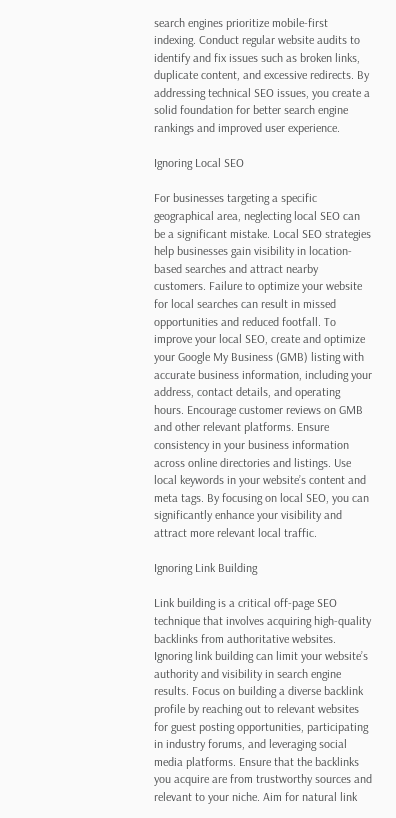search engines prioritize mobile-first indexing. Conduct regular website audits to identify and fix issues such as broken links, duplicate content, and excessive redirects. By addressing technical SEO issues, you create a solid foundation for better search engine rankings and improved user experience.

Ignoring Local SEO

For businesses targeting a specific geographical area, neglecting local SEO can be a significant mistake. Local SEO strategies help businesses gain visibility in location-based searches and attract nearby customers. Failure to optimize your website for local searches can result in missed opportunities and reduced footfall. To improve your local SEO, create and optimize your Google My Business (GMB) listing with accurate business information, including your address, contact details, and operating hours. Encourage customer reviews on GMB and other relevant platforms. Ensure consistency in your business information across online directories and listings. Use local keywords in your website’s content and meta tags. By focusing on local SEO, you can significantly enhance your visibility and attract more relevant local traffic.

Ignoring Link Building

Link building is a critical off-page SEO technique that involves acquiring high-quality backlinks from authoritative websites. Ignoring link building can limit your website’s authority and visibility in search engine results. Focus on building a diverse backlink profile by reaching out to relevant websites for guest posting opportunities, participating in industry forums, and leveraging social media platforms. Ensure that the backlinks you acquire are from trustworthy sources and relevant to your niche. Aim for natural link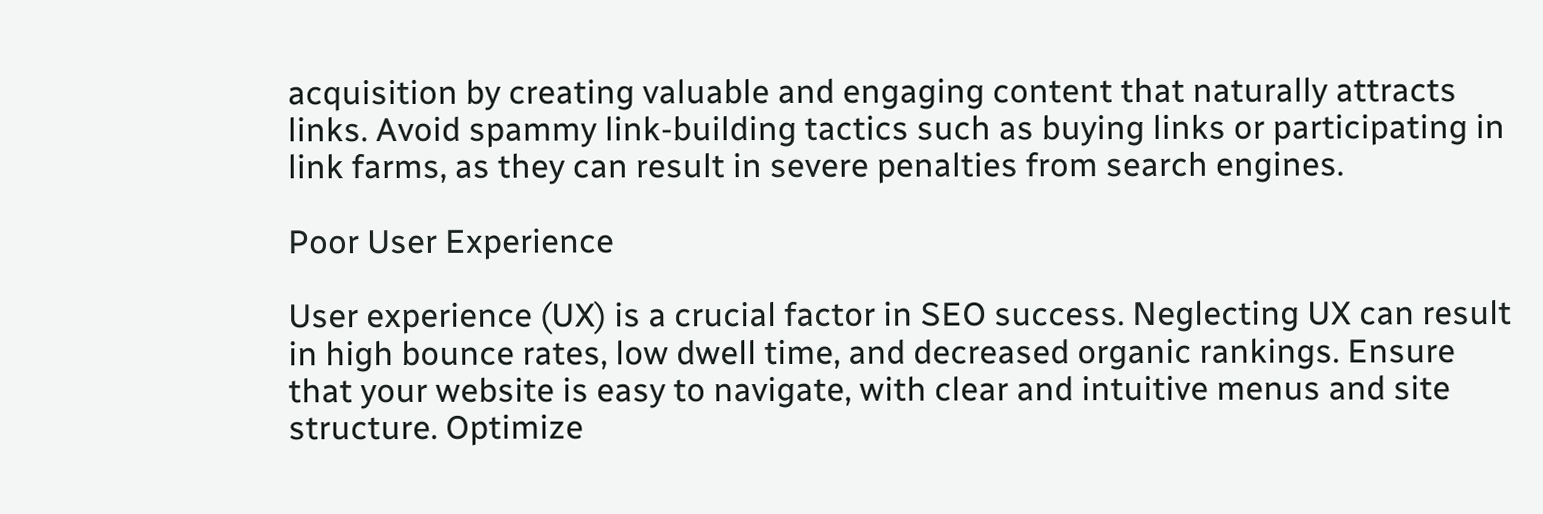acquisition by creating valuable and engaging content that naturally attracts links. Avoid spammy link-building tactics such as buying links or participating in link farms, as they can result in severe penalties from search engines.

Poor User Experience

User experience (UX) is a crucial factor in SEO success. Neglecting UX can result in high bounce rates, low dwell time, and decreased organic rankings. Ensure that your website is easy to navigate, with clear and intuitive menus and site structure. Optimize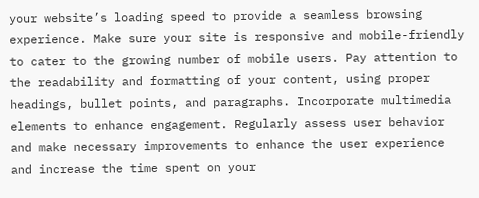your website’s loading speed to provide a seamless browsing experience. Make sure your site is responsive and mobile-friendly to cater to the growing number of mobile users. Pay attention to the readability and formatting of your content, using proper headings, bullet points, and paragraphs. Incorporate multimedia elements to enhance engagement. Regularly assess user behavior and make necessary improvements to enhance the user experience and increase the time spent on your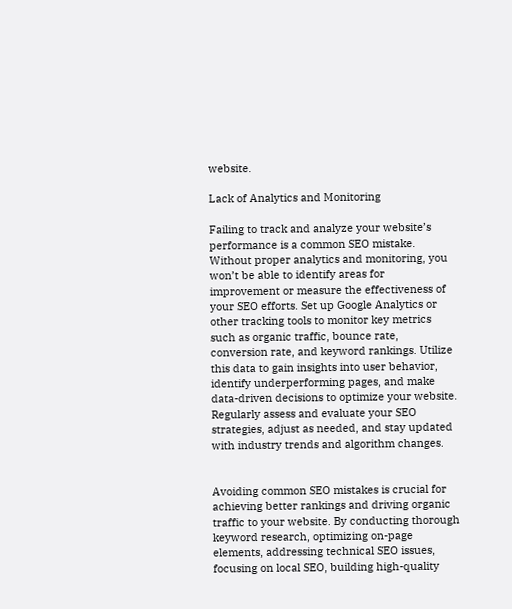website.

Lack of Analytics and Monitoring

Failing to track and analyze your website’s performance is a common SEO mistake. Without proper analytics and monitoring, you won’t be able to identify areas for improvement or measure the effectiveness of your SEO efforts. Set up Google Analytics or other tracking tools to monitor key metrics such as organic traffic, bounce rate, conversion rate, and keyword rankings. Utilize this data to gain insights into user behavior, identify underperforming pages, and make data-driven decisions to optimize your website. Regularly assess and evaluate your SEO strategies, adjust as needed, and stay updated with industry trends and algorithm changes.


Avoiding common SEO mistakes is crucial for achieving better rankings and driving organic traffic to your website. By conducting thorough keyword research, optimizing on-page elements, addressing technical SEO issues, focusing on local SEO, building high-quality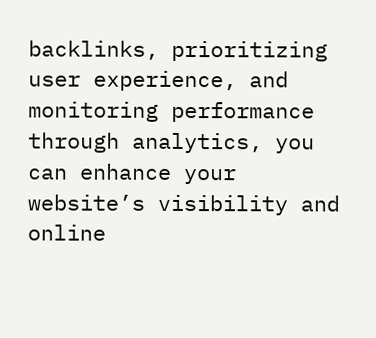backlinks, prioritizing user experience, and monitoring performance through analytics, you can enhance your website’s visibility and online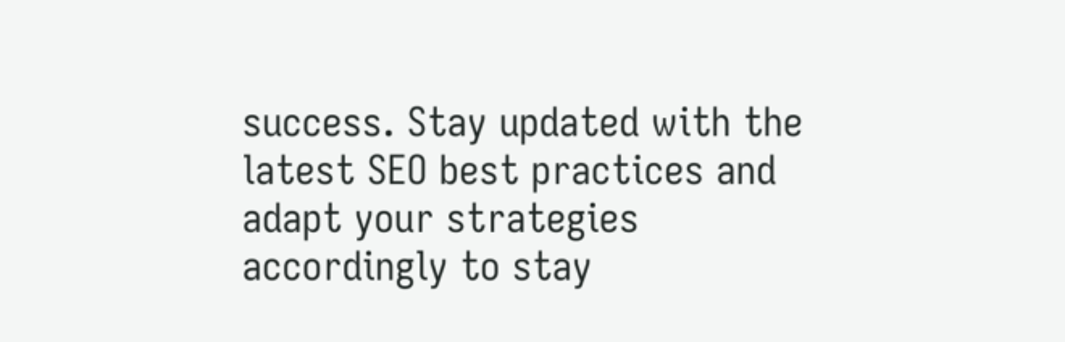success. Stay updated with the latest SEO best practices and adapt your strategies accordingly to stay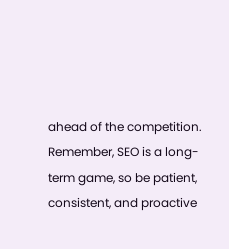ahead of the competition. Remember, SEO is a long-term game, so be patient, consistent, and proactive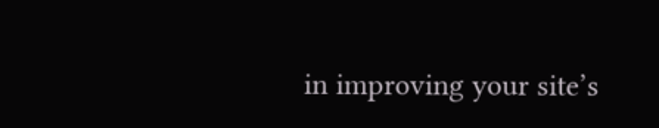in improving your site’s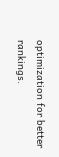optimization for better rankings.